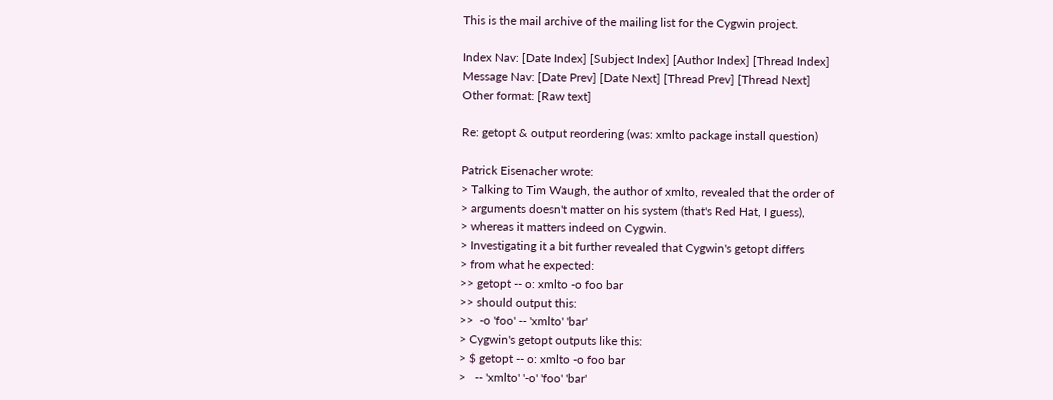This is the mail archive of the mailing list for the Cygwin project.

Index Nav: [Date Index] [Subject Index] [Author Index] [Thread Index]
Message Nav: [Date Prev] [Date Next] [Thread Prev] [Thread Next]
Other format: [Raw text]

Re: getopt & output reordering (was: xmlto package install question)

Patrick Eisenacher wrote:
> Talking to Tim Waugh, the author of xmlto, revealed that the order of
> arguments doesn't matter on his system (that's Red Hat, I guess),
> whereas it matters indeed on Cygwin.
> Investigating it a bit further revealed that Cygwin's getopt differs
> from what he expected:
>> getopt -- o: xmlto -o foo bar
>> should output this:
>>  -o 'foo' -- 'xmlto' 'bar'
> Cygwin's getopt outputs like this:
> $ getopt -- o: xmlto -o foo bar
>   -- 'xmlto' '-o' 'foo' 'bar'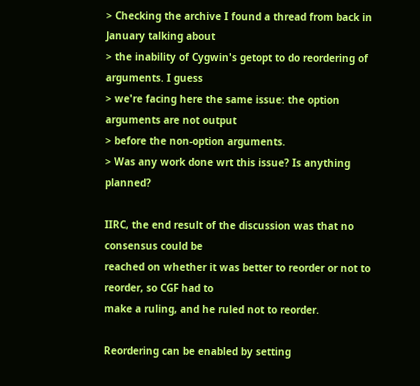> Checking the archive I found a thread from back in January talking about
> the inability of Cygwin's getopt to do reordering of arguments. I guess
> we're facing here the same issue: the option arguments are not output
> before the non-option arguments.
> Was any work done wrt this issue? Is anything planned?

IIRC, the end result of the discussion was that no consensus could be
reached on whether it was better to reorder or not to reorder, so CGF had to
make a ruling, and he ruled not to reorder.

Reordering can be enabled by setting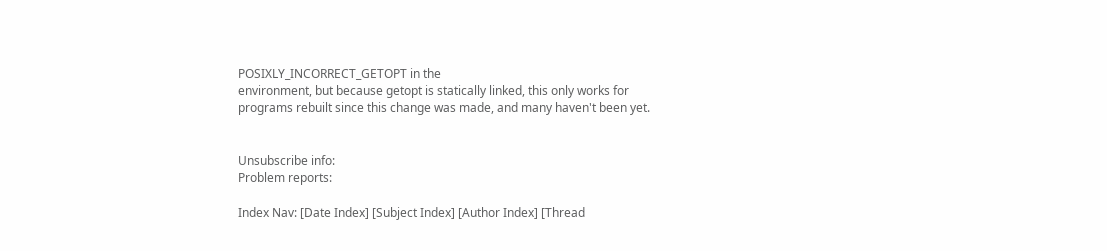POSIXLY_INCORRECT_GETOPT in the
environment, but because getopt is statically linked, this only works for
programs rebuilt since this change was made, and many haven't been yet.


Unsubscribe info:
Problem reports:

Index Nav: [Date Index] [Subject Index] [Author Index] [Thread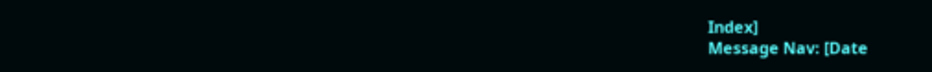Index]
Message Nav: [Date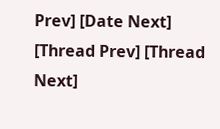Prev] [Date Next] [Thread Prev] [Thread Next]